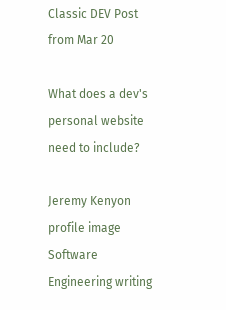Classic DEV Post from Mar 20

What does a dev's personal website need to include?

Jeremy Kenyon profile image
Software Engineering writing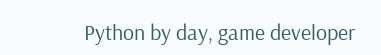Python by day, game developer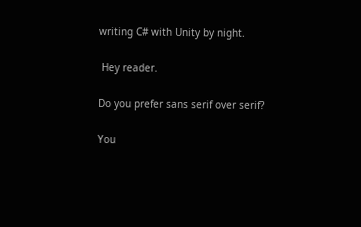writing C# with Unity by night.

 Hey reader.

Do you prefer sans serif over serif?

You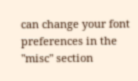can change your font preferences in the "misc" section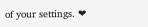of your settings. ❤